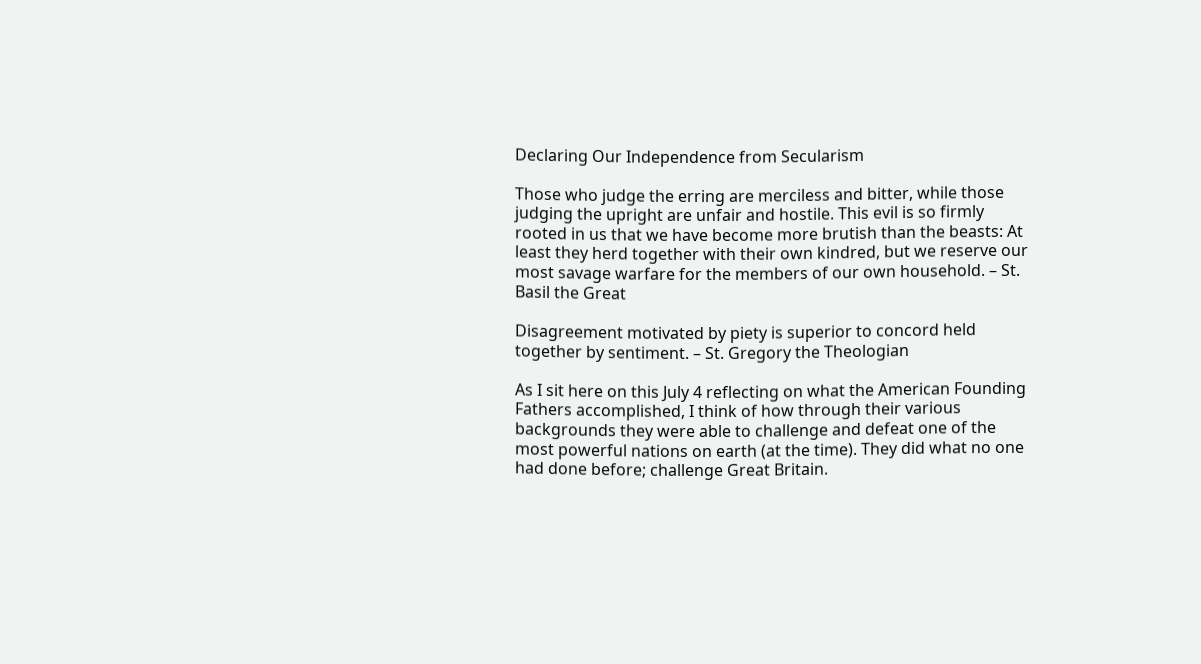Declaring Our Independence from Secularism

Those who judge the erring are merciless and bitter, while those judging the upright are unfair and hostile. This evil is so firmly rooted in us that we have become more brutish than the beasts: At least they herd together with their own kindred, but we reserve our most savage warfare for the members of our own household. – St. Basil the Great

Disagreement motivated by piety is superior to concord held together by sentiment. – St. Gregory the Theologian

As I sit here on this July 4 reflecting on what the American Founding Fathers accomplished, I think of how through their various backgrounds they were able to challenge and defeat one of the most powerful nations on earth (at the time). They did what no one had done before; challenge Great Britain.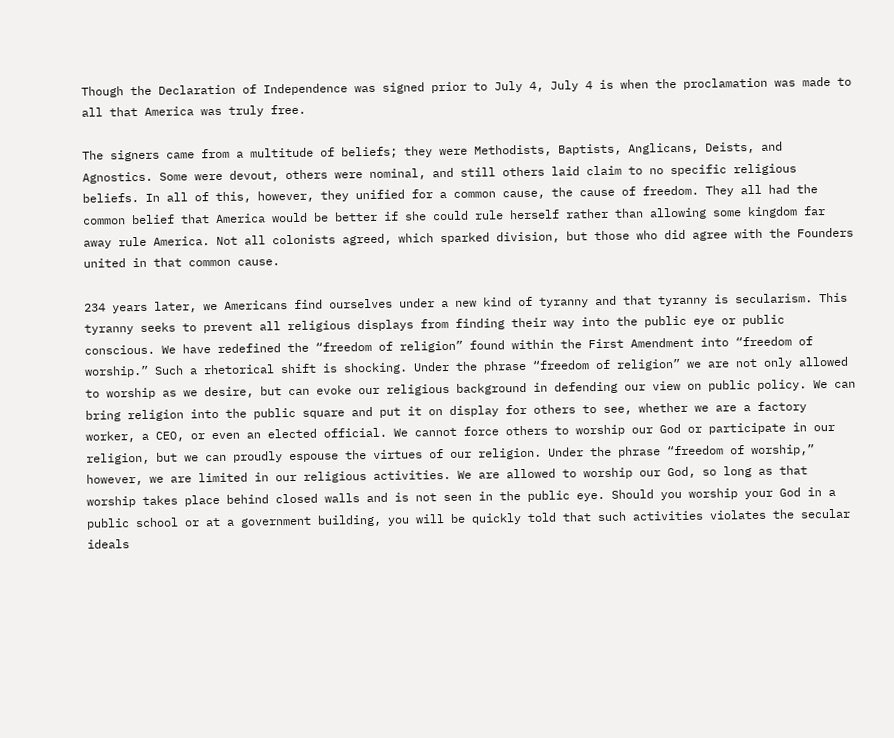Though the Declaration of Independence was signed prior to July 4, July 4 is when the proclamation was made to all that America was truly free.

The signers came from a multitude of beliefs; they were Methodists, Baptists, Anglicans, Deists, and Agnostics. Some were devout, others were nominal, and still others laid claim to no specific religious beliefs. In all of this, however, they unified for a common cause, the cause of freedom. They all had the common belief that America would be better if she could rule herself rather than allowing some kingdom far away rule America. Not all colonists agreed, which sparked division, but those who did agree with the Founders united in that common cause.

234 years later, we Americans find ourselves under a new kind of tyranny and that tyranny is secularism. This tyranny seeks to prevent all religious displays from finding their way into the public eye or public conscious. We have redefined the “freedom of religion” found within the First Amendment into “freedom of worship.” Such a rhetorical shift is shocking. Under the phrase “freedom of religion” we are not only allowed to worship as we desire, but can evoke our religious background in defending our view on public policy. We can bring religion into the public square and put it on display for others to see, whether we are a factory worker, a CEO, or even an elected official. We cannot force others to worship our God or participate in our religion, but we can proudly espouse the virtues of our religion. Under the phrase “freedom of worship,” however, we are limited in our religious activities. We are allowed to worship our God, so long as that worship takes place behind closed walls and is not seen in the public eye. Should you worship your God in a public school or at a government building, you will be quickly told that such activities violates the secular ideals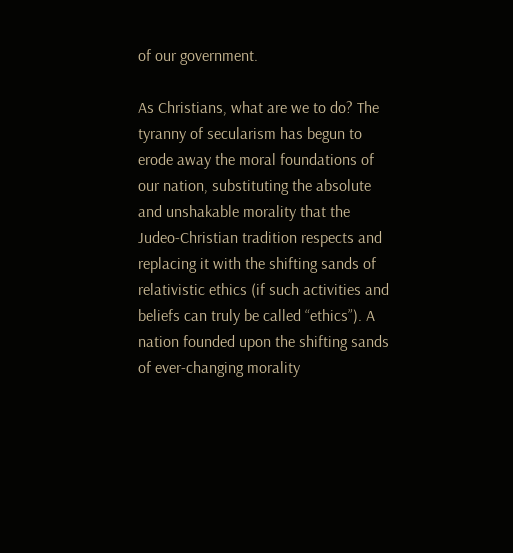of our government.

As Christians, what are we to do? The tyranny of secularism has begun to erode away the moral foundations of our nation, substituting the absolute and unshakable morality that the Judeo-Christian tradition respects and replacing it with the shifting sands of relativistic ethics (if such activities and beliefs can truly be called “ethics”). A nation founded upon the shifting sands of ever-changing morality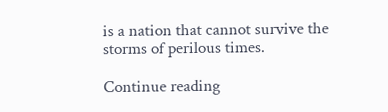is a nation that cannot survive the storms of perilous times.

Continue reading